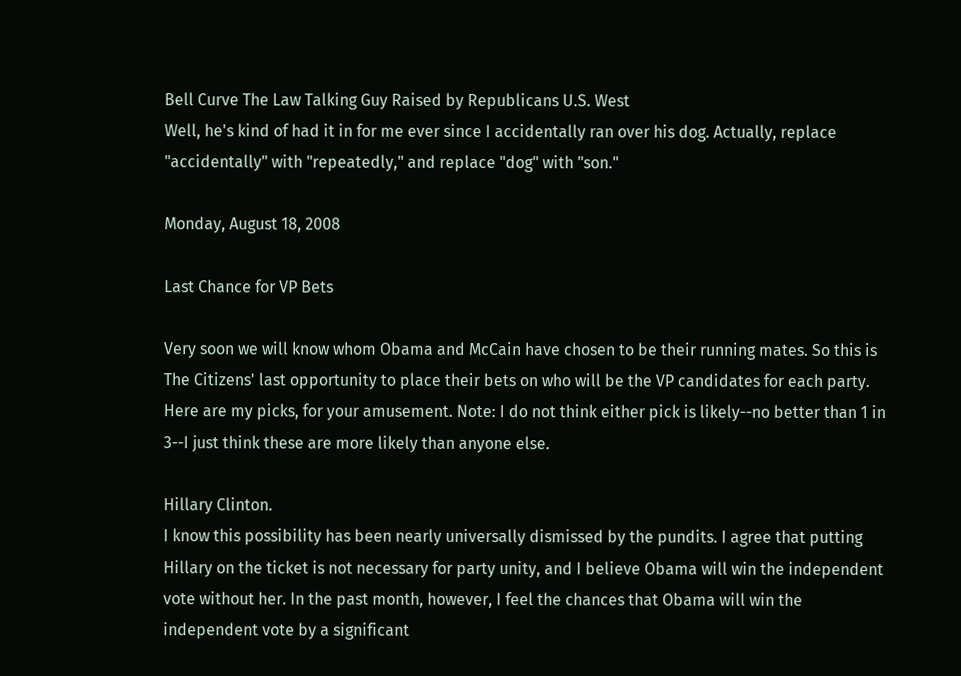Bell Curve The Law Talking Guy Raised by Republicans U.S. West
Well, he's kind of had it in for me ever since I accidentally ran over his dog. Actually, replace "accidentally" with "repeatedly," and replace "dog" with "son."

Monday, August 18, 2008

Last Chance for VP Bets

Very soon we will know whom Obama and McCain have chosen to be their running mates. So this is The Citizens' last opportunity to place their bets on who will be the VP candidates for each party. Here are my picks, for your amusement. Note: I do not think either pick is likely--no better than 1 in 3--I just think these are more likely than anyone else.

Hillary Clinton.
I know this possibility has been nearly universally dismissed by the pundits. I agree that putting Hillary on the ticket is not necessary for party unity, and I believe Obama will win the independent vote without her. In the past month, however, I feel the chances that Obama will win the independent vote by a significant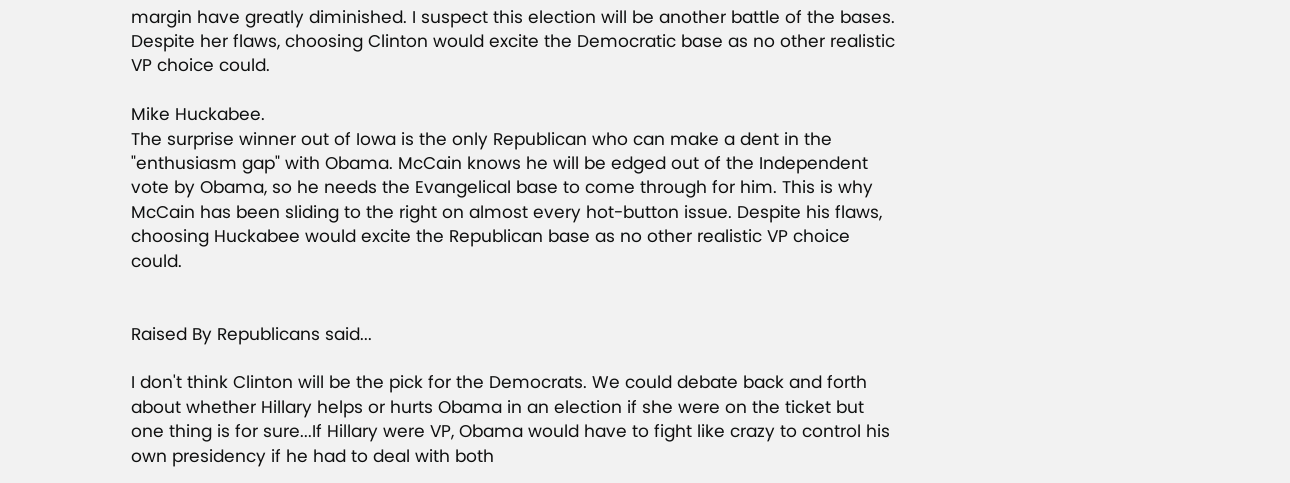margin have greatly diminished. I suspect this election will be another battle of the bases. Despite her flaws, choosing Clinton would excite the Democratic base as no other realistic VP choice could.

Mike Huckabee.
The surprise winner out of Iowa is the only Republican who can make a dent in the "enthusiasm gap" with Obama. McCain knows he will be edged out of the Independent vote by Obama, so he needs the Evangelical base to come through for him. This is why McCain has been sliding to the right on almost every hot-button issue. Despite his flaws, choosing Huckabee would excite the Republican base as no other realistic VP choice could.


Raised By Republicans said...

I don't think Clinton will be the pick for the Democrats. We could debate back and forth about whether Hillary helps or hurts Obama in an election if she were on the ticket but one thing is for sure...If Hillary were VP, Obama would have to fight like crazy to control his own presidency if he had to deal with both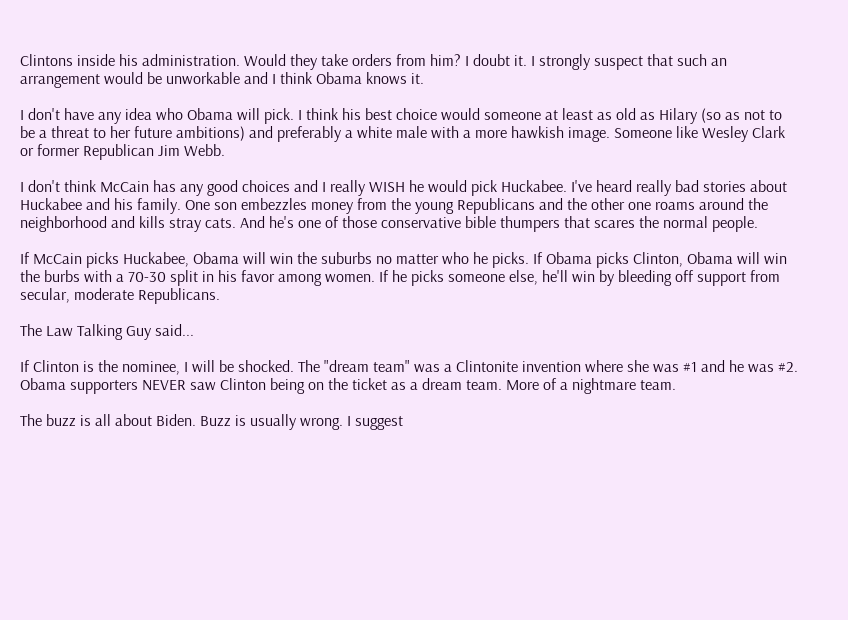Clintons inside his administration. Would they take orders from him? I doubt it. I strongly suspect that such an arrangement would be unworkable and I think Obama knows it.

I don't have any idea who Obama will pick. I think his best choice would someone at least as old as Hilary (so as not to be a threat to her future ambitions) and preferably a white male with a more hawkish image. Someone like Wesley Clark or former Republican Jim Webb.

I don't think McCain has any good choices and I really WISH he would pick Huckabee. I've heard really bad stories about Huckabee and his family. One son embezzles money from the young Republicans and the other one roams around the neighborhood and kills stray cats. And he's one of those conservative bible thumpers that scares the normal people.

If McCain picks Huckabee, Obama will win the suburbs no matter who he picks. If Obama picks Clinton, Obama will win the burbs with a 70-30 split in his favor among women. If he picks someone else, he'll win by bleeding off support from secular, moderate Republicans.

The Law Talking Guy said...

If Clinton is the nominee, I will be shocked. The "dream team" was a Clintonite invention where she was #1 and he was #2. Obama supporters NEVER saw Clinton being on the ticket as a dream team. More of a nightmare team.

The buzz is all about Biden. Buzz is usually wrong. I suggest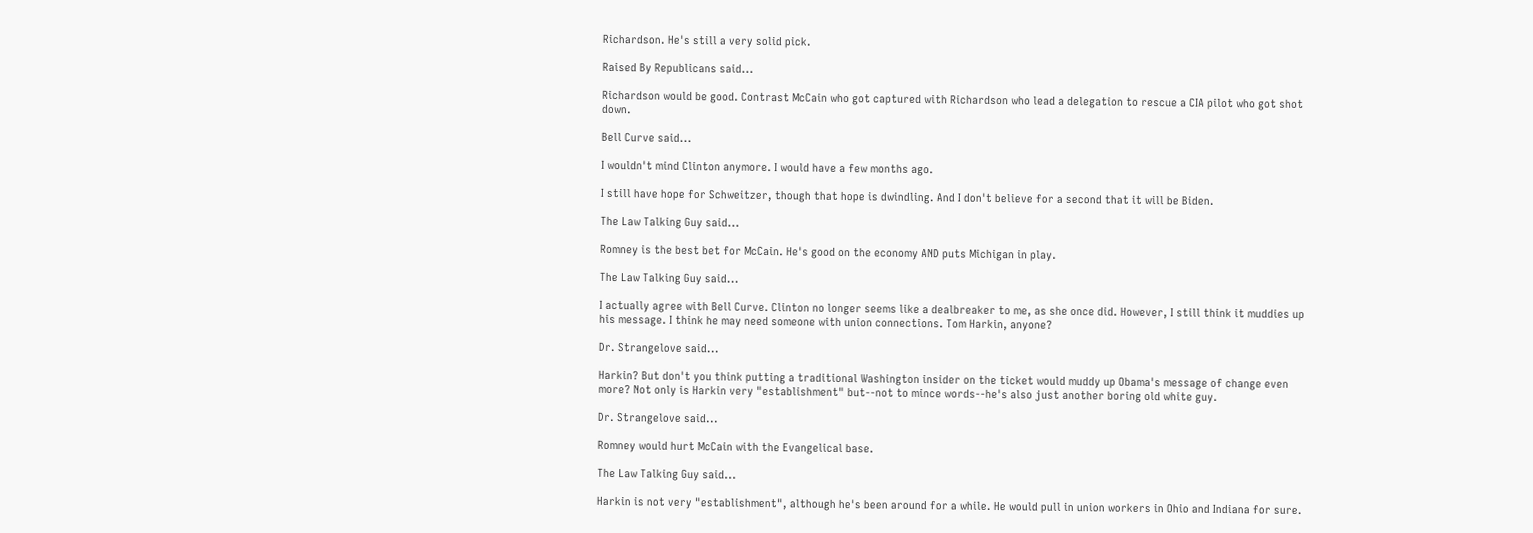Richardson. He's still a very solid pick.

Raised By Republicans said...

Richardson would be good. Contrast McCain who got captured with Richardson who lead a delegation to rescue a CIA pilot who got shot down.

Bell Curve said...

I wouldn't mind Clinton anymore. I would have a few months ago.

I still have hope for Schweitzer, though that hope is dwindling. And I don't believe for a second that it will be Biden.

The Law Talking Guy said...

Romney is the best bet for McCain. He's good on the economy AND puts Michigan in play.

The Law Talking Guy said...

I actually agree with Bell Curve. Clinton no longer seems like a dealbreaker to me, as she once did. However, I still think it muddies up his message. I think he may need someone with union connections. Tom Harkin, anyone?

Dr. Strangelove said...

Harkin? But don't you think putting a traditional Washington insider on the ticket would muddy up Obama's message of change even more? Not only is Harkin very "establishment" but--not to mince words--he's also just another boring old white guy.

Dr. Strangelove said...

Romney would hurt McCain with the Evangelical base.

The Law Talking Guy said...

Harkin is not very "establishment", although he's been around for a while. He would pull in union workers in Ohio and Indiana for sure.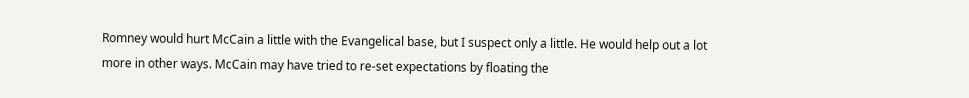Romney would hurt McCain a little with the Evangelical base, but I suspect only a little. He would help out a lot more in other ways. McCain may have tried to re-set expectations by floating the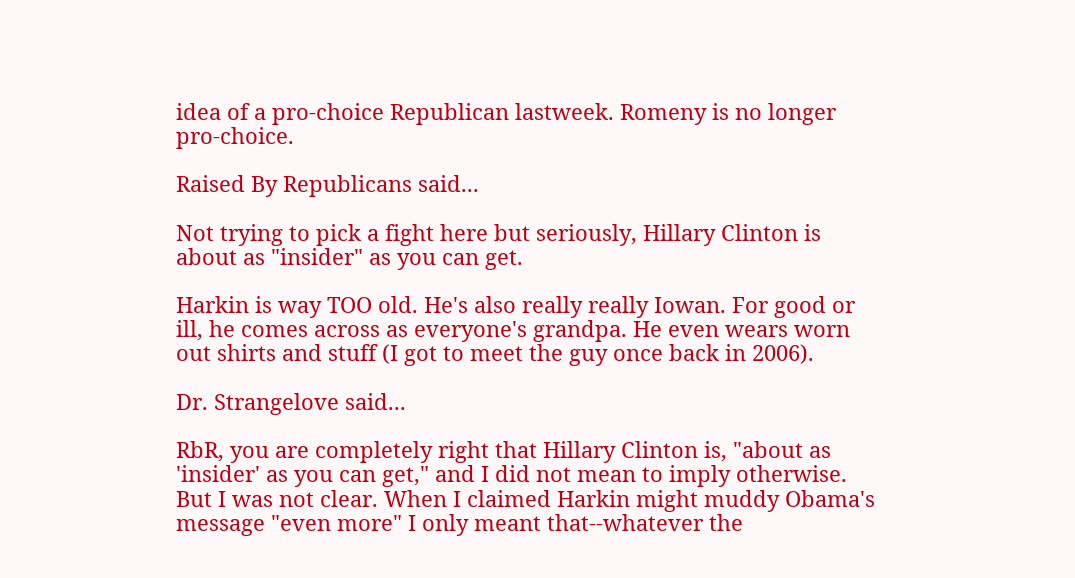idea of a pro-choice Republican lastweek. Romeny is no longer pro-choice.

Raised By Republicans said...

Not trying to pick a fight here but seriously, Hillary Clinton is about as "insider" as you can get.

Harkin is way TOO old. He's also really really Iowan. For good or ill, he comes across as everyone's grandpa. He even wears worn out shirts and stuff (I got to meet the guy once back in 2006).

Dr. Strangelove said...

RbR, you are completely right that Hillary Clinton is, "about as 'insider' as you can get," and I did not mean to imply otherwise. But I was not clear. When I claimed Harkin might muddy Obama's message "even more" I only meant that--whatever the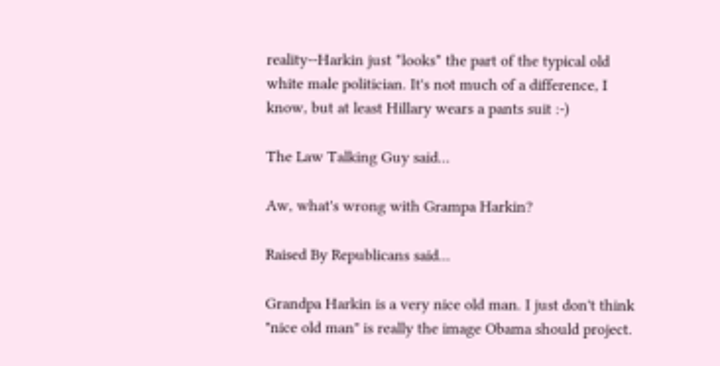reality--Harkin just *looks* the part of the typical old white male politician. It's not much of a difference, I know, but at least Hillary wears a pants suit :-)

The Law Talking Guy said...

Aw, what's wrong with Grampa Harkin?

Raised By Republicans said...

Grandpa Harkin is a very nice old man. I just don't think "nice old man" is really the image Obama should project.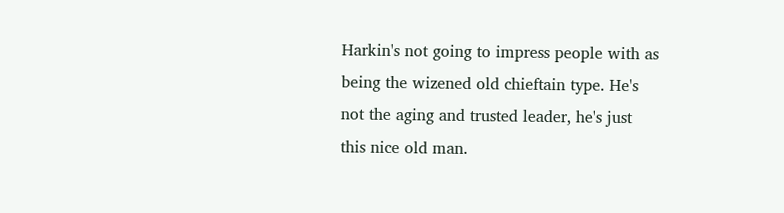Harkin's not going to impress people with as being the wizened old chieftain type. He's not the aging and trusted leader, he's just this nice old man.